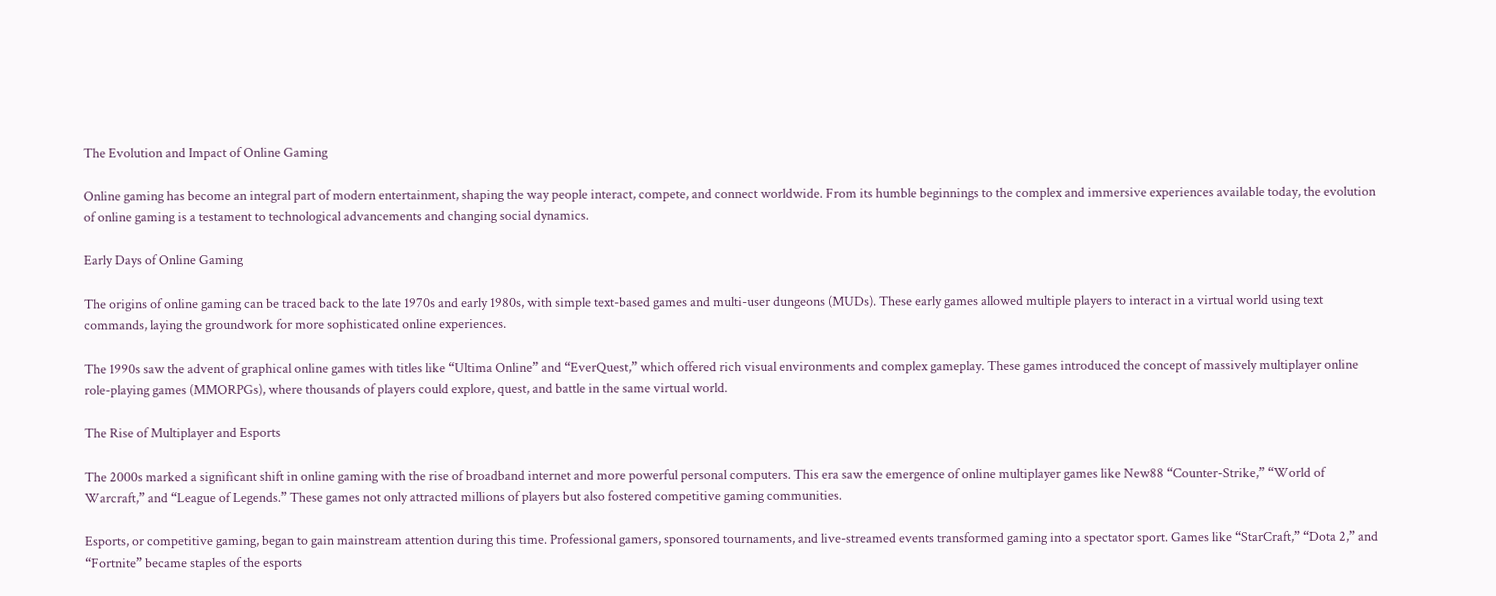The Evolution and Impact of Online Gaming

Online gaming has become an integral part of modern entertainment, shaping the way people interact, compete, and connect worldwide. From its humble beginnings to the complex and immersive experiences available today, the evolution of online gaming is a testament to technological advancements and changing social dynamics.

Early Days of Online Gaming

The origins of online gaming can be traced back to the late 1970s and early 1980s, with simple text-based games and multi-user dungeons (MUDs). These early games allowed multiple players to interact in a virtual world using text commands, laying the groundwork for more sophisticated online experiences.

The 1990s saw the advent of graphical online games with titles like “Ultima Online” and “EverQuest,” which offered rich visual environments and complex gameplay. These games introduced the concept of massively multiplayer online role-playing games (MMORPGs), where thousands of players could explore, quest, and battle in the same virtual world.

The Rise of Multiplayer and Esports

The 2000s marked a significant shift in online gaming with the rise of broadband internet and more powerful personal computers. This era saw the emergence of online multiplayer games like New88 “Counter-Strike,” “World of Warcraft,” and “League of Legends.” These games not only attracted millions of players but also fostered competitive gaming communities.

Esports, or competitive gaming, began to gain mainstream attention during this time. Professional gamers, sponsored tournaments, and live-streamed events transformed gaming into a spectator sport. Games like “StarCraft,” “Dota 2,” and “Fortnite” became staples of the esports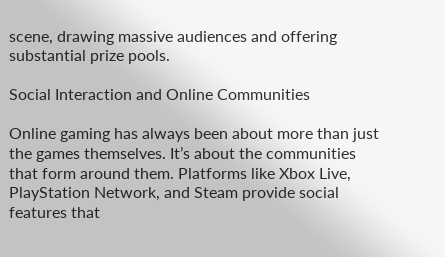scene, drawing massive audiences and offering substantial prize pools.

Social Interaction and Online Communities

Online gaming has always been about more than just the games themselves. It’s about the communities that form around them. Platforms like Xbox Live, PlayStation Network, and Steam provide social features that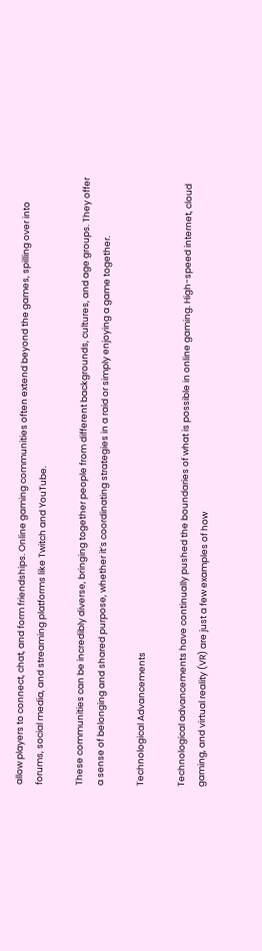allow players to connect, chat, and form friendships. Online gaming communities often extend beyond the games, spilling over into forums, social media, and streaming platforms like Twitch and YouTube.

These communities can be incredibly diverse, bringing together people from different backgrounds, cultures, and age groups. They offer a sense of belonging and shared purpose, whether it’s coordinating strategies in a raid or simply enjoying a game together.

Technological Advancements

Technological advancements have continually pushed the boundaries of what is possible in online gaming. High-speed internet, cloud gaming, and virtual reality (VR) are just a few examples of how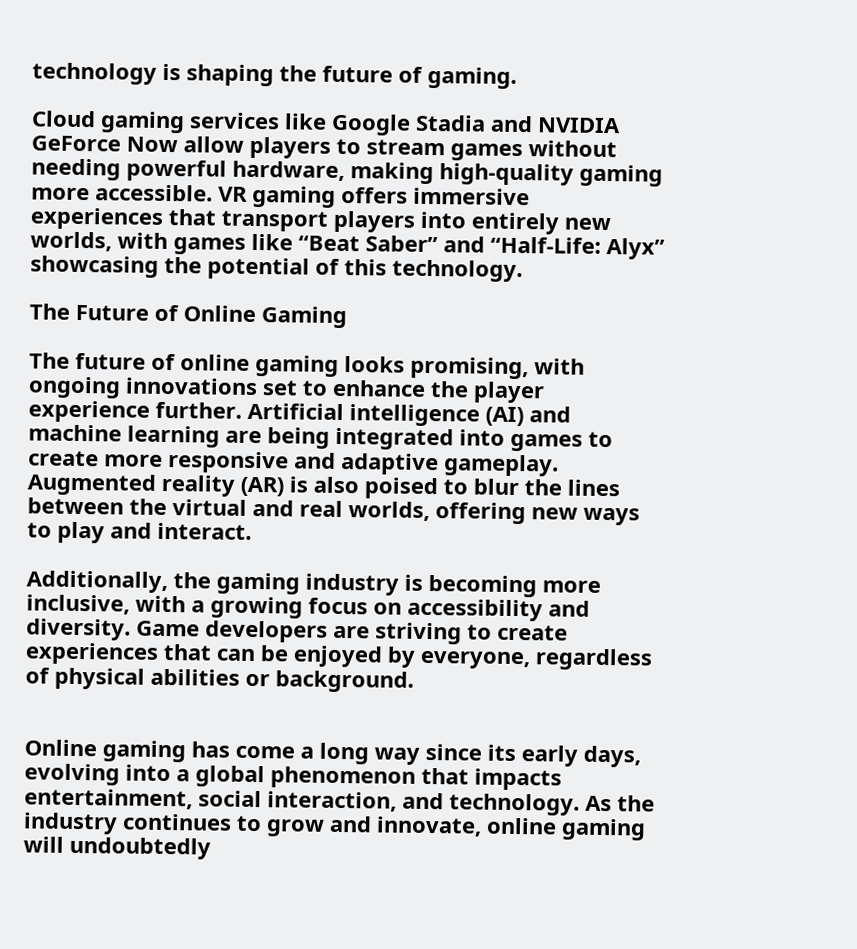technology is shaping the future of gaming.

Cloud gaming services like Google Stadia and NVIDIA GeForce Now allow players to stream games without needing powerful hardware, making high-quality gaming more accessible. VR gaming offers immersive experiences that transport players into entirely new worlds, with games like “Beat Saber” and “Half-Life: Alyx” showcasing the potential of this technology.

The Future of Online Gaming

The future of online gaming looks promising, with ongoing innovations set to enhance the player experience further. Artificial intelligence (AI) and machine learning are being integrated into games to create more responsive and adaptive gameplay. Augmented reality (AR) is also poised to blur the lines between the virtual and real worlds, offering new ways to play and interact.

Additionally, the gaming industry is becoming more inclusive, with a growing focus on accessibility and diversity. Game developers are striving to create experiences that can be enjoyed by everyone, regardless of physical abilities or background.


Online gaming has come a long way since its early days, evolving into a global phenomenon that impacts entertainment, social interaction, and technology. As the industry continues to grow and innovate, online gaming will undoubtedly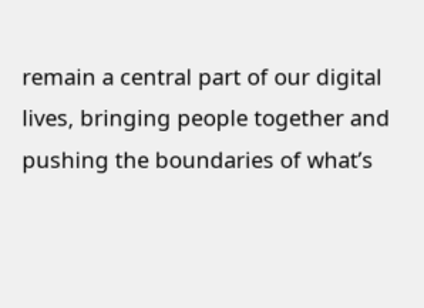remain a central part of our digital lives, bringing people together and pushing the boundaries of what’s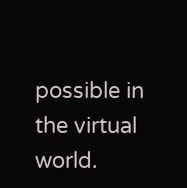possible in the virtual world.